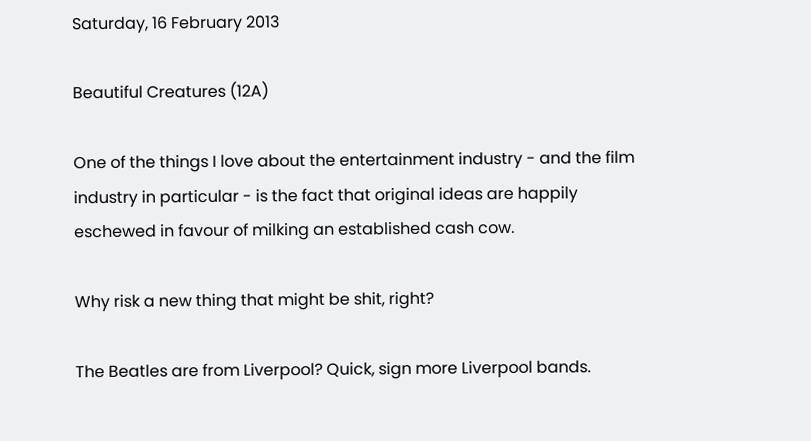Saturday, 16 February 2013

Beautiful Creatures (12A)

One of the things I love about the entertainment industry - and the film industry in particular - is the fact that original ideas are happily eschewed in favour of milking an established cash cow.

Why risk a new thing that might be shit, right?

The Beatles are from Liverpool? Quick, sign more Liverpool bands.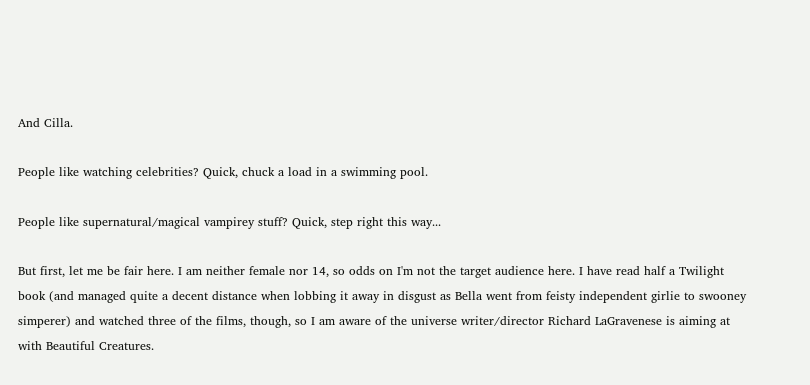And Cilla.

People like watching celebrities? Quick, chuck a load in a swimming pool.

People like supernatural/magical vampirey stuff? Quick, step right this way...

But first, let me be fair here. I am neither female nor 14, so odds on I'm not the target audience here. I have read half a Twilight book (and managed quite a decent distance when lobbing it away in disgust as Bella went from feisty independent girlie to swooney simperer) and watched three of the films, though, so I am aware of the universe writer/director Richard LaGravenese is aiming at with Beautiful Creatures.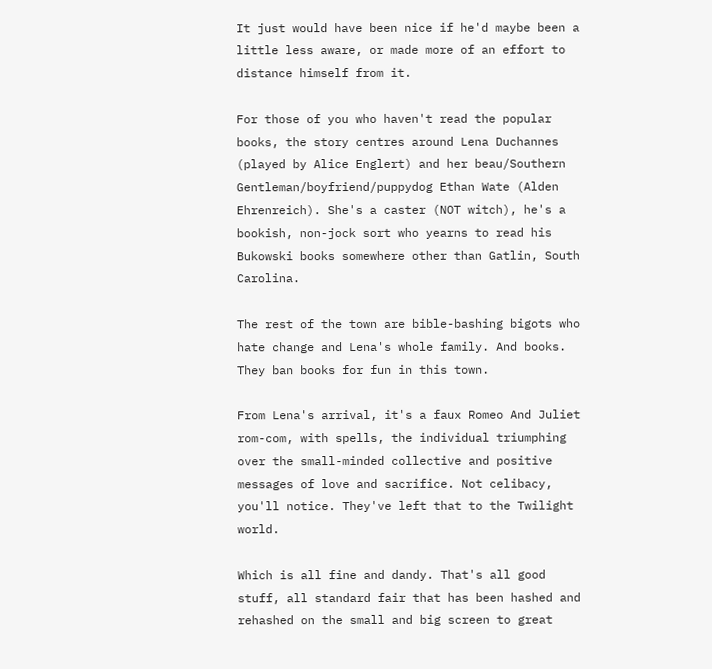It just would have been nice if he'd maybe been a little less aware, or made more of an effort to distance himself from it.

For those of you who haven't read the popular books, the story centres around Lena Duchannes (played by Alice Englert) and her beau/Southern Gentleman/boyfriend/puppydog Ethan Wate (Alden Ehrenreich). She's a caster (NOT witch), he's a bookish, non-jock sort who yearns to read his Bukowski books somewhere other than Gatlin, South Carolina.

The rest of the town are bible-bashing bigots who hate change and Lena's whole family. And books. They ban books for fun in this town.

From Lena's arrival, it's a faux Romeo And Juliet rom-com, with spells, the individual triumphing over the small-minded collective and positive messages of love and sacrifice. Not celibacy, you'll notice. They've left that to the Twilight world.

Which is all fine and dandy. That's all good stuff, all standard fair that has been hashed and rehashed on the small and big screen to great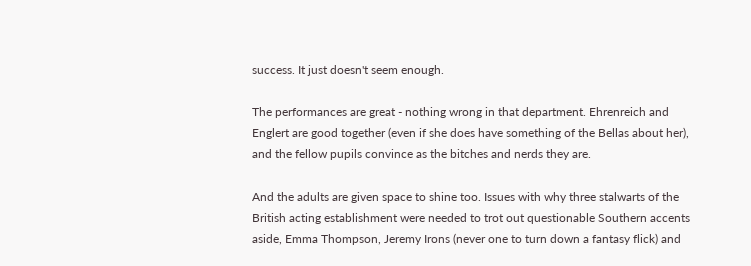success. It just doesn't seem enough.

The performances are great - nothing wrong in that department. Ehrenreich and Englert are good together (even if she does have something of the Bellas about her), and the fellow pupils convince as the bitches and nerds they are.

And the adults are given space to shine too. Issues with why three stalwarts of the British acting establishment were needed to trot out questionable Southern accents aside, Emma Thompson, Jeremy Irons (never one to turn down a fantasy flick) and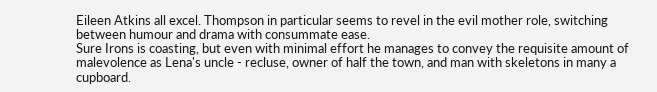Eileen Atkins all excel. Thompson in particular seems to revel in the evil mother role, switching between humour and drama with consummate ease.
Sure Irons is coasting, but even with minimal effort he manages to convey the requisite amount of malevolence as Lena's uncle - recluse, owner of half the town, and man with skeletons in many a cupboard.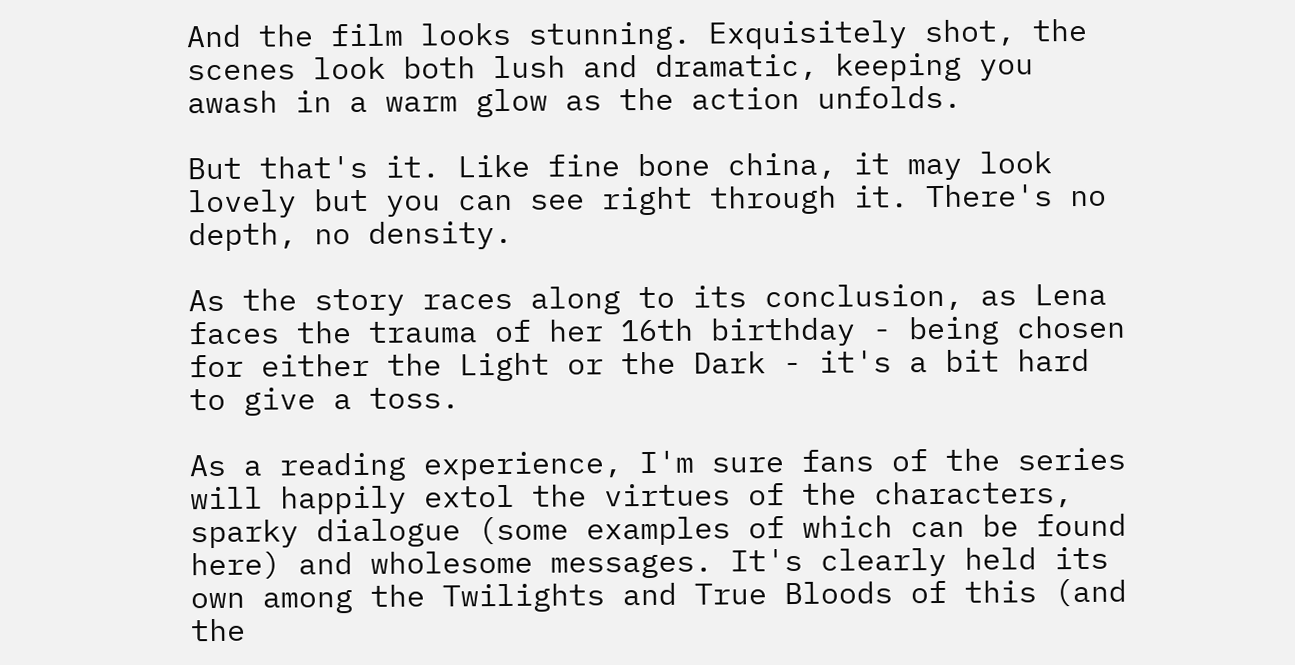And the film looks stunning. Exquisitely shot, the scenes look both lush and dramatic, keeping you awash in a warm glow as the action unfolds.

But that's it. Like fine bone china, it may look lovely but you can see right through it. There's no depth, no density.

As the story races along to its conclusion, as Lena faces the trauma of her 16th birthday - being chosen for either the Light or the Dark - it's a bit hard to give a toss.

As a reading experience, I'm sure fans of the series will happily extol the virtues of the characters, sparky dialogue (some examples of which can be found here) and wholesome messages. It's clearly held its own among the Twilights and True Bloods of this (and the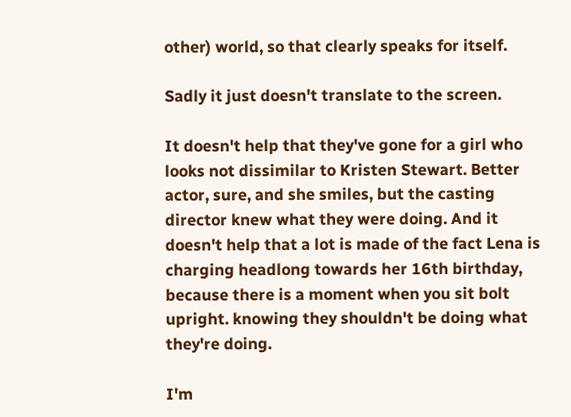other) world, so that clearly speaks for itself.

Sadly it just doesn't translate to the screen.

It doesn't help that they've gone for a girl who looks not dissimilar to Kristen Stewart. Better actor, sure, and she smiles, but the casting director knew what they were doing. And it doesn't help that a lot is made of the fact Lena is charging headlong towards her 16th birthday, because there is a moment when you sit bolt upright. knowing they shouldn't be doing what they're doing.

I'm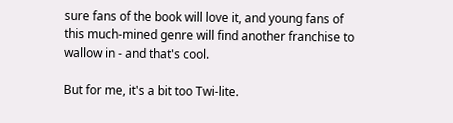sure fans of the book will love it, and young fans of this much-mined genre will find another franchise to wallow in - and that's cool.

But for me, it's a bit too Twi-lite.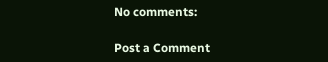No comments:

Post a Comment